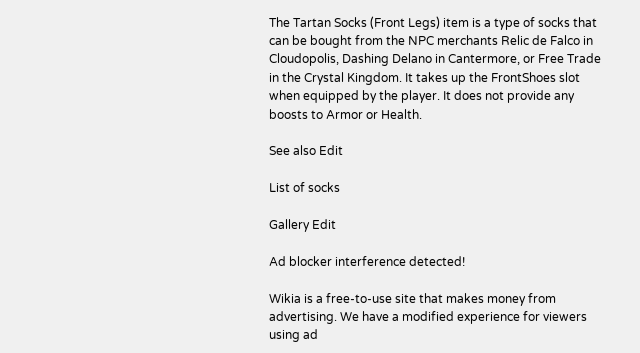The Tartan Socks (Front Legs) item is a type of socks that can be bought from the NPC merchants Relic de Falco in Cloudopolis, Dashing Delano in Cantermore, or Free Trade in the Crystal Kingdom. It takes up the FrontShoes slot when equipped by the player. It does not provide any boosts to Armor or Health.

See also Edit

List of socks

Gallery Edit

Ad blocker interference detected!

Wikia is a free-to-use site that makes money from advertising. We have a modified experience for viewers using ad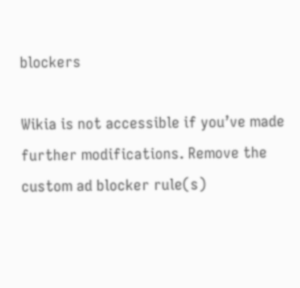blockers

Wikia is not accessible if you’ve made further modifications. Remove the custom ad blocker rule(s)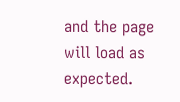and the page will load as expected.